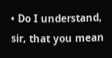• Do I understand, sir, that you mean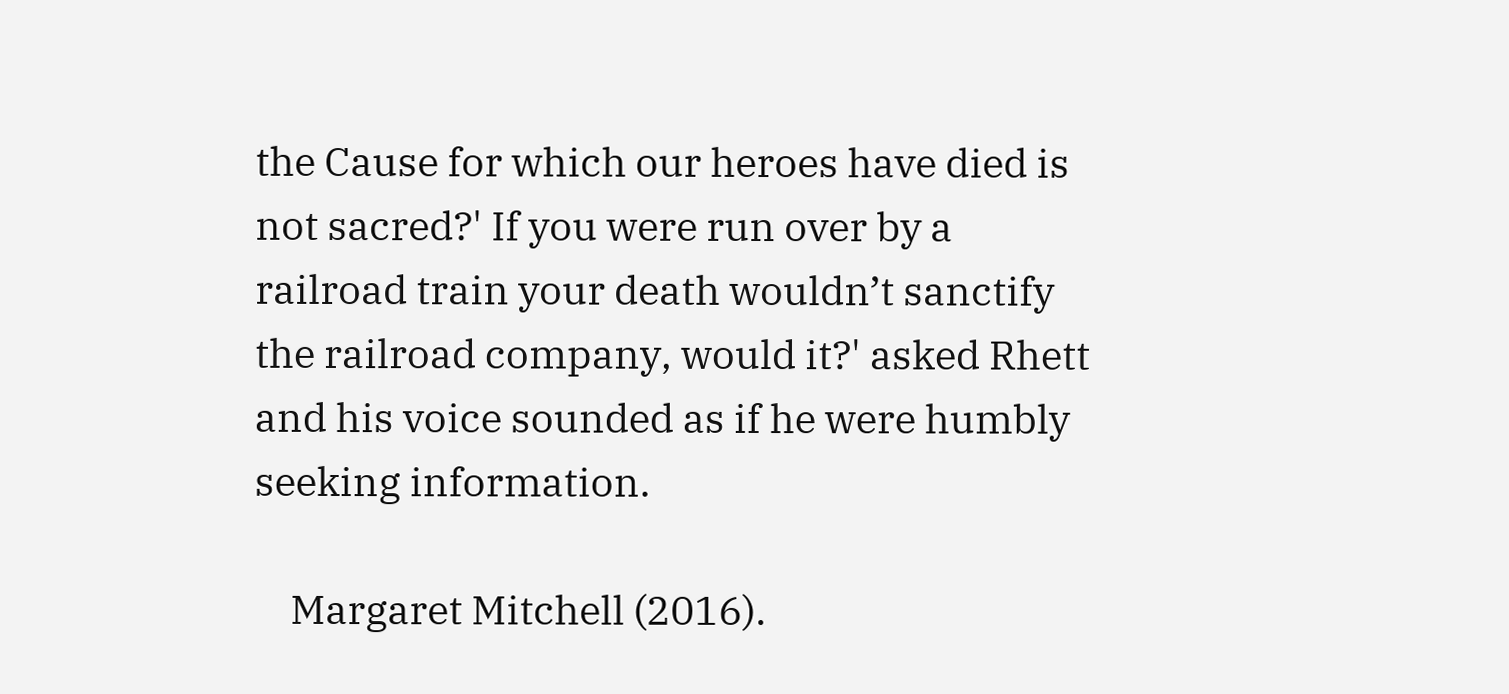the Cause for which our heroes have died is not sacred?' If you were run over by a railroad train your death wouldn’t sanctify the railroad company, would it?' asked Rhett and his voice sounded as if he were humbly seeking information.

    Margaret Mitchell (2016).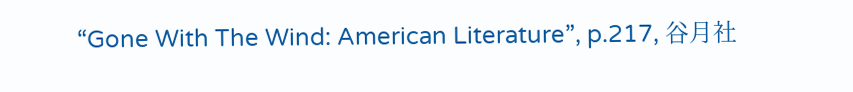“Gone With The Wind: American Literature”, p.217, 谷月社